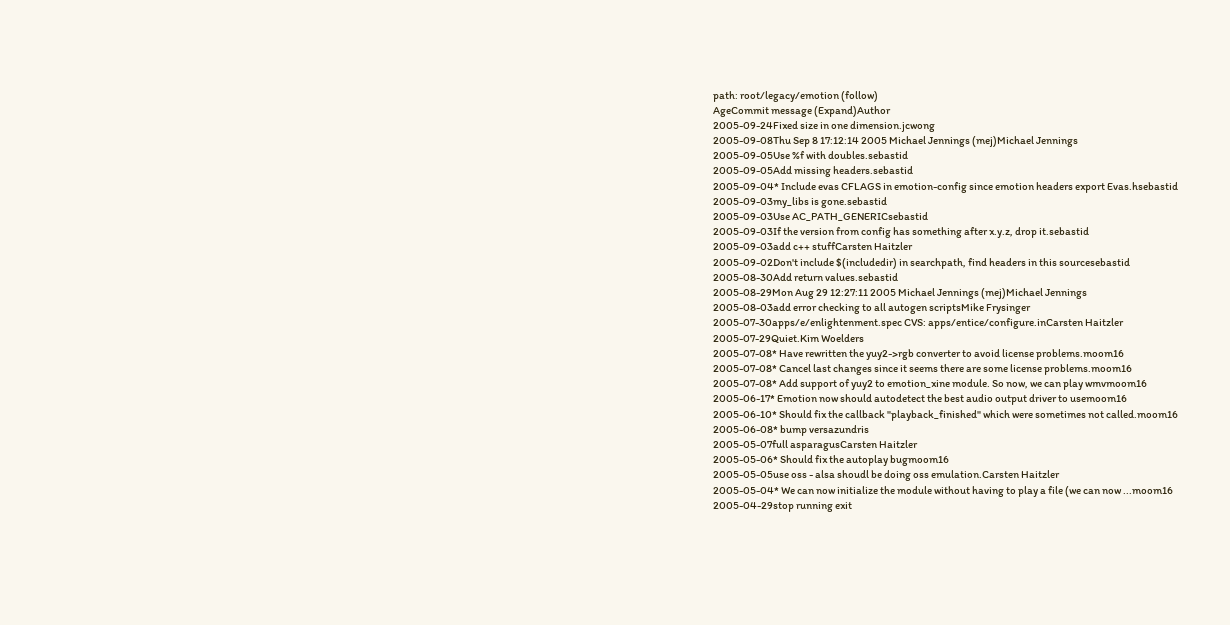path: root/legacy/emotion (follow)
AgeCommit message (Expand)Author
2005-09-24Fixed size in one dimension.jcwong
2005-09-08Thu Sep 8 17:12:14 2005 Michael Jennings (mej)Michael Jennings
2005-09-05Use %f with doubles.sebastid
2005-09-05Add missing headers.sebastid
2005-09-04* Include evas CFLAGS in emotion-config since emotion headers export Evas.hsebastid
2005-09-03my_libs is gone.sebastid
2005-09-03Use AC_PATH_GENERICsebastid
2005-09-03If the version from config has something after x.y.z, drop it.sebastid
2005-09-03add c++ stuffCarsten Haitzler
2005-09-02Don't include $(includedir) in searchpath, find headers in this sourcesebastid
2005-08-30Add return values.sebastid
2005-08-29Mon Aug 29 12:27:11 2005 Michael Jennings (mej)Michael Jennings
2005-08-03add error checking to all autogen scriptsMike Frysinger
2005-07-30apps/e/enlightenment.spec CVS: apps/entice/configure.inCarsten Haitzler
2005-07-29Quiet.Kim Woelders
2005-07-08* Have rewritten the yuy2->rgb converter to avoid license problems.moom16
2005-07-08* Cancel last changes since it seems there are some license problems.moom16
2005-07-08* Add support of yuy2 to emotion_xine module. So now, we can play wmvmoom16
2005-06-17* Emotion now should autodetect the best audio output driver to usemoom16
2005-06-10* Should fix the callback "playback_finished" which were sometimes not called.moom16
2005-06-08* bump versazundris
2005-05-07full asparagusCarsten Haitzler
2005-05-06* Should fix the autoplay bugmoom16
2005-05-05use oss - alsa shoudl be doing oss emulation.Carsten Haitzler
2005-05-04* We can now initialize the module without having to play a file (we can now ...moom16
2005-04-29stop running exit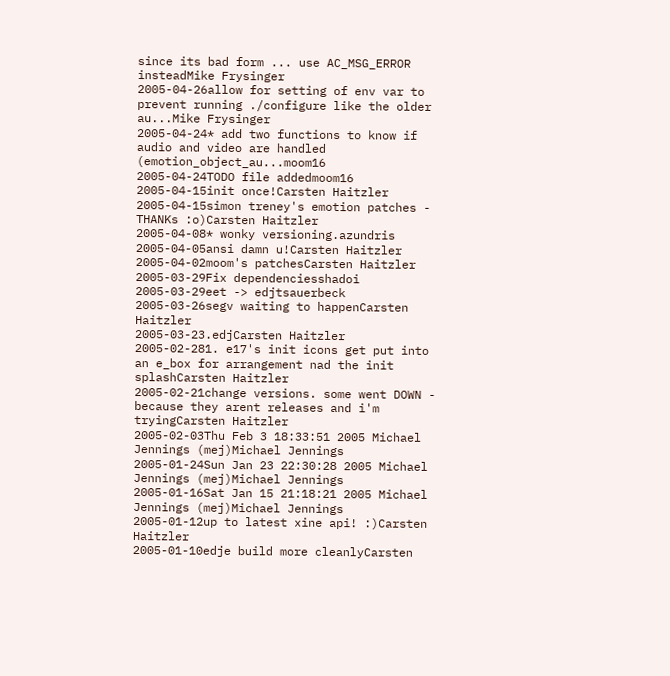since its bad form ... use AC_MSG_ERROR insteadMike Frysinger
2005-04-26allow for setting of env var to prevent running ./configure like the older au...Mike Frysinger
2005-04-24* add two functions to know if audio and video are handled (emotion_object_au...moom16
2005-04-24TODO file addedmoom16
2005-04-15init once!Carsten Haitzler
2005-04-15simon treney's emotion patches - THANKs :o)Carsten Haitzler
2005-04-08* wonky versioning.azundris
2005-04-05ansi damn u!Carsten Haitzler
2005-04-02moom's patchesCarsten Haitzler
2005-03-29Fix dependenciesshadoi
2005-03-29eet -> edjtsauerbeck
2005-03-26segv waiting to happenCarsten Haitzler
2005-03-23.edjCarsten Haitzler
2005-02-281. e17's init icons get put into an e_box for arrangement nad the init splashCarsten Haitzler
2005-02-21change versions. some went DOWN - because they arent releases and i'm tryingCarsten Haitzler
2005-02-03Thu Feb 3 18:33:51 2005 Michael Jennings (mej)Michael Jennings
2005-01-24Sun Jan 23 22:30:28 2005 Michael Jennings (mej)Michael Jennings
2005-01-16Sat Jan 15 21:18:21 2005 Michael Jennings (mej)Michael Jennings
2005-01-12up to latest xine api! :)Carsten Haitzler
2005-01-10edje build more cleanlyCarsten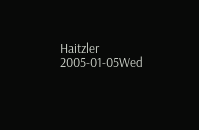Haitzler
2005-01-05Wed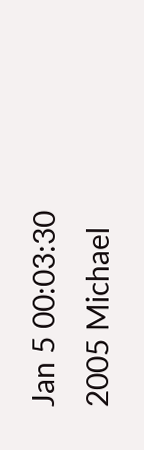Jan 5 00:03:30 2005 Michael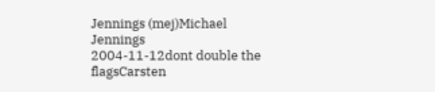Jennings (mej)Michael Jennings
2004-11-12dont double the flagsCarsten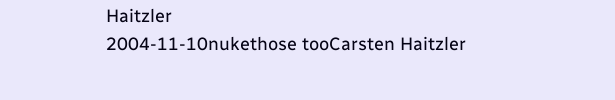Haitzler
2004-11-10nukethose tooCarsten Haitzler